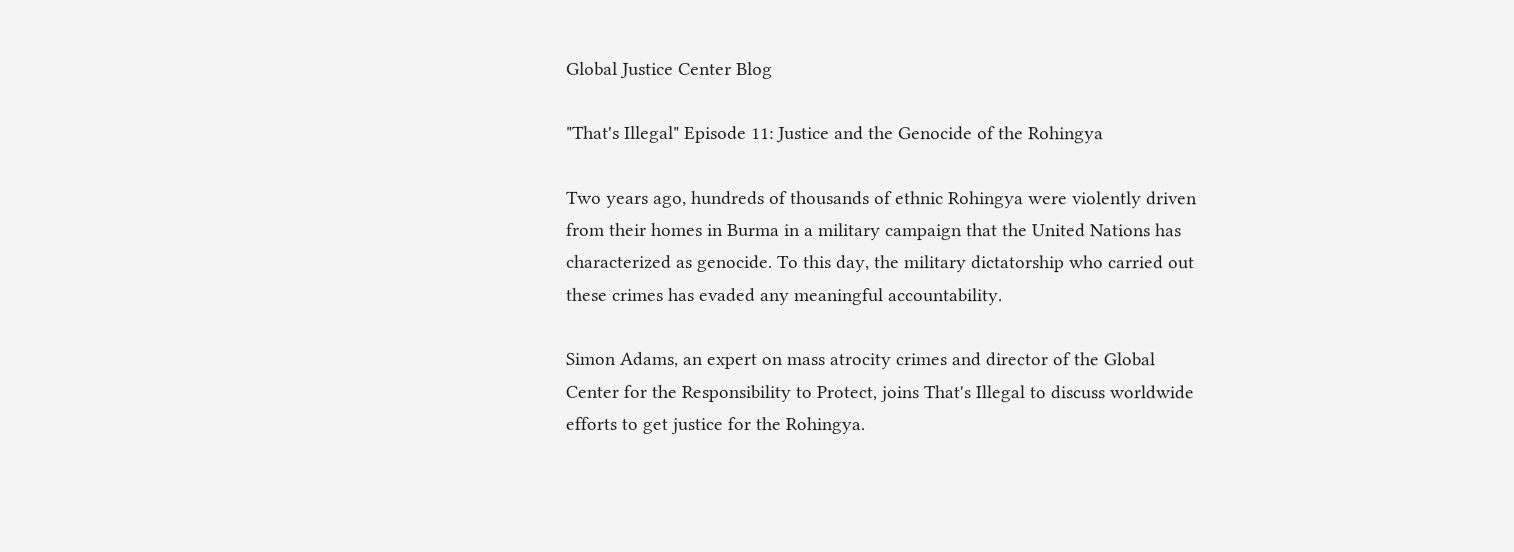Global Justice Center Blog

"That's Illegal" Episode 11: Justice and the Genocide of the Rohingya

Two years ago, hundreds of thousands of ethnic Rohingya were violently driven from their homes in Burma in a military campaign that the United Nations has characterized as genocide. To this day, the military dictatorship who carried out these crimes has evaded any meaningful accountability.

Simon Adams, an expert on mass atrocity crimes and director of the Global Center for the Responsibility to Protect, joins That's Illegal to discuss worldwide efforts to get justice for the Rohingya.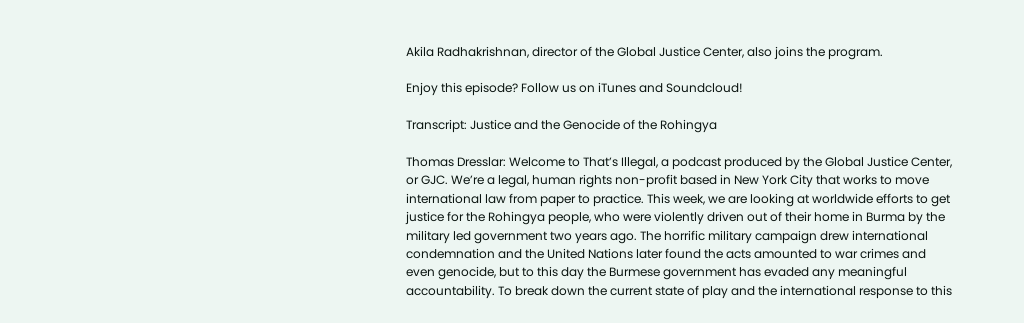Akila Radhakrishnan, director of the Global Justice Center, also joins the program.

Enjoy this episode? Follow us on iTunes and Soundcloud!

Transcript: Justice and the Genocide of the Rohingya

Thomas Dresslar: Welcome to That’s Illegal, a podcast produced by the Global Justice Center, or GJC. We’re a legal, human rights non-profit based in New York City that works to move international law from paper to practice. This week, we are looking at worldwide efforts to get justice for the Rohingya people, who were violently driven out of their home in Burma by the military led government two years ago. The horrific military campaign drew international condemnation and the United Nations later found the acts amounted to war crimes and even genocide, but to this day the Burmese government has evaded any meaningful accountability. To break down the current state of play and the international response to this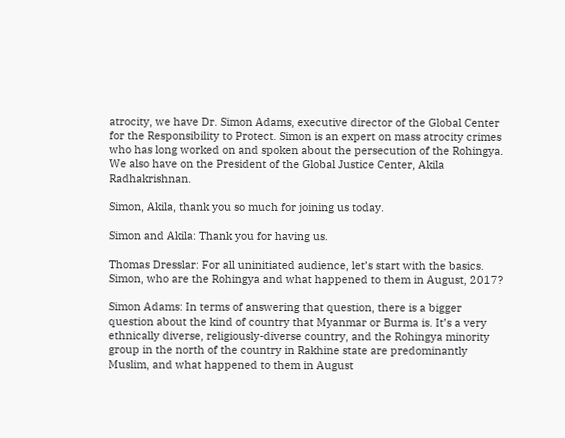atrocity, we have Dr. Simon Adams, executive director of the Global Center for the Responsibility to Protect. Simon is an expert on mass atrocity crimes who has long worked on and spoken about the persecution of the Rohingya. We also have on the President of the Global Justice Center, Akila Radhakrishnan.

Simon, Akila, thank you so much for joining us today.

Simon and Akila: Thank you for having us.

Thomas Dresslar: For all uninitiated audience, let’s start with the basics. Simon, who are the Rohingya and what happened to them in August, 2017?

Simon Adams: In terms of answering that question, there is a bigger question about the kind of country that Myanmar or Burma is. It’s a very ethnically diverse, religiously-diverse country, and the Rohingya minority group in the north of the country in Rakhine state are predominantly Muslim, and what happened to them in August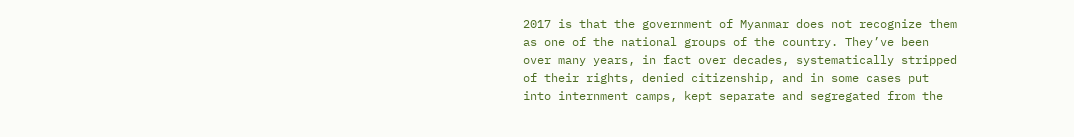2017 is that the government of Myanmar does not recognize them as one of the national groups of the country. They’ve been over many years, in fact over decades, systematically stripped of their rights, denied citizenship, and in some cases put into internment camps, kept separate and segregated from the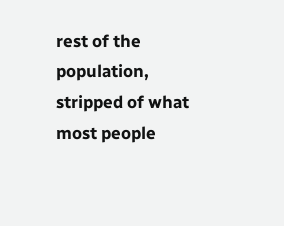rest of the population, stripped of what most people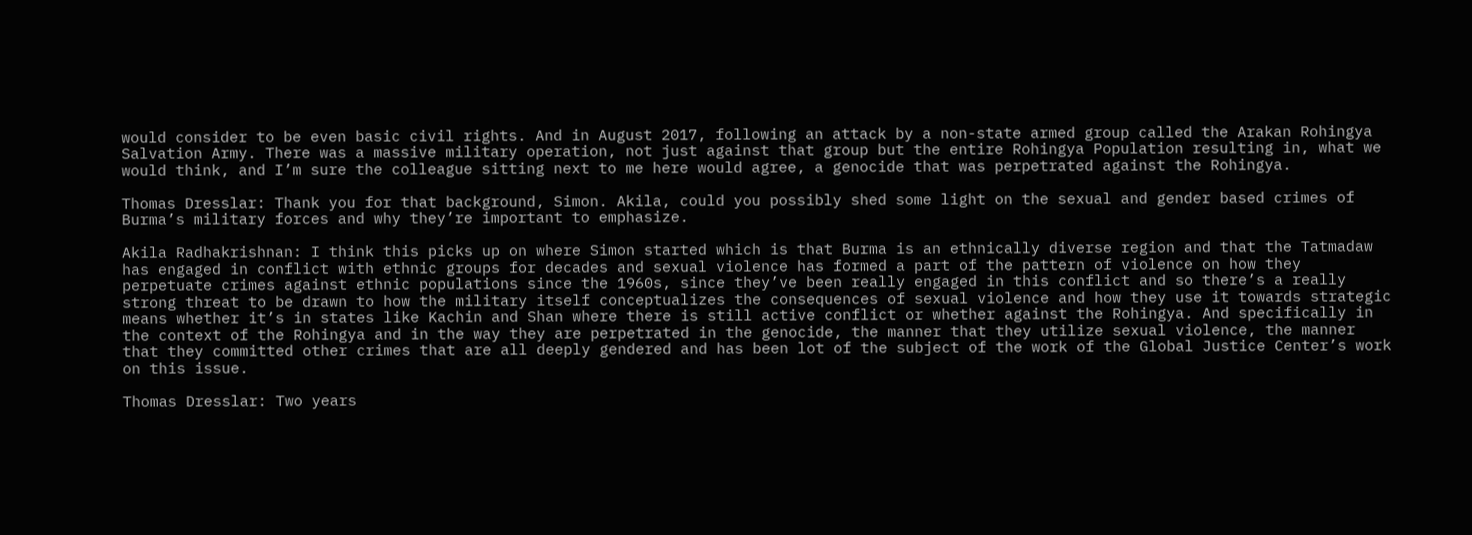would consider to be even basic civil rights. And in August 2017, following an attack by a non-state armed group called the Arakan Rohingya Salvation Army. There was a massive military operation, not just against that group but the entire Rohingya Population resulting in, what we would think, and I’m sure the colleague sitting next to me here would agree, a genocide that was perpetrated against the Rohingya.

Thomas Dresslar: Thank you for that background, Simon. Akila, could you possibly shed some light on the sexual and gender based crimes of Burma’s military forces and why they’re important to emphasize.

Akila Radhakrishnan: I think this picks up on where Simon started which is that Burma is an ethnically diverse region and that the Tatmadaw has engaged in conflict with ethnic groups for decades and sexual violence has formed a part of the pattern of violence on how they perpetuate crimes against ethnic populations since the 1960s, since they’ve been really engaged in this conflict and so there’s a really strong threat to be drawn to how the military itself conceptualizes the consequences of sexual violence and how they use it towards strategic means whether it’s in states like Kachin and Shan where there is still active conflict or whether against the Rohingya. And specifically in the context of the Rohingya and in the way they are perpetrated in the genocide, the manner that they utilize sexual violence, the manner that they committed other crimes that are all deeply gendered and has been lot of the subject of the work of the Global Justice Center’s work on this issue.

Thomas Dresslar: Two years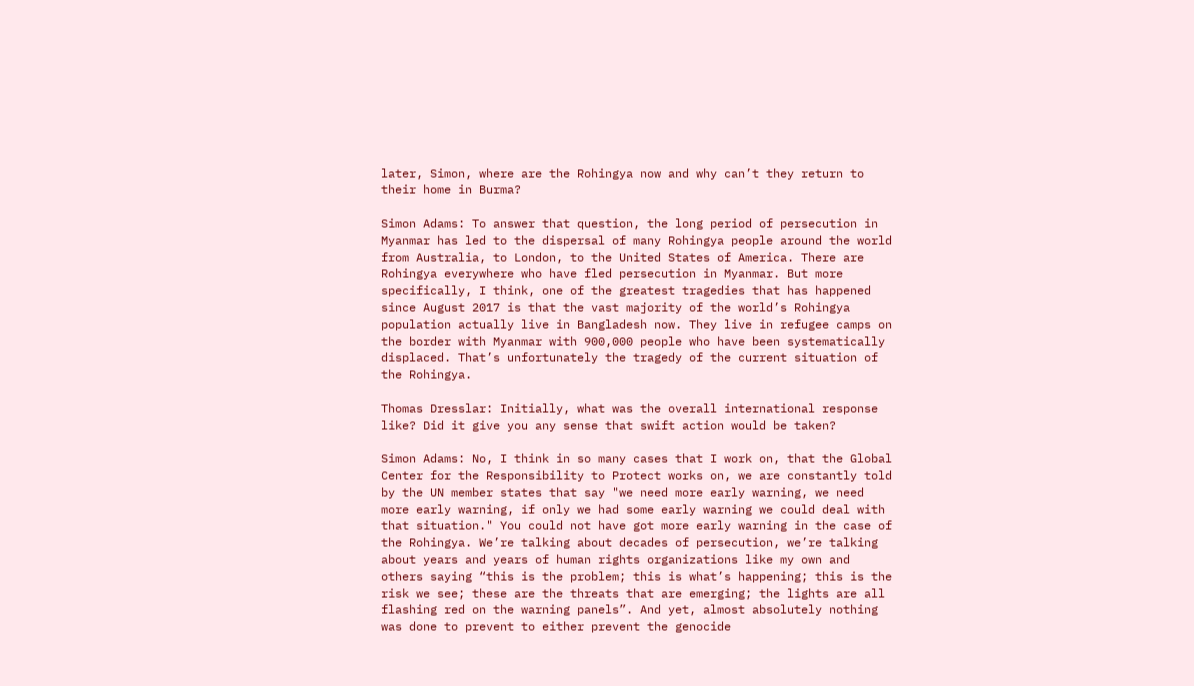later, Simon, where are the Rohingya now and why can’t they return to their home in Burma?

Simon Adams: To answer that question, the long period of persecution in Myanmar has led to the dispersal of many Rohingya people around the world from Australia, to London, to the United States of America. There are Rohingya everywhere who have fled persecution in Myanmar. But more specifically, I think, one of the greatest tragedies that has happened since August 2017 is that the vast majority of the world’s Rohingya population actually live in Bangladesh now. They live in refugee camps on the border with Myanmar with 900,000 people who have been systematically displaced. That’s unfortunately the tragedy of the current situation of the Rohingya.

Thomas Dresslar: Initially, what was the overall international response like? Did it give you any sense that swift action would be taken?

Simon Adams: No, I think in so many cases that I work on, that the Global Center for the Responsibility to Protect works on, we are constantly told by the UN member states that say "we need more early warning, we need more early warning, if only we had some early warning we could deal with that situation." You could not have got more early warning in the case of the Rohingya. We’re talking about decades of persecution, we’re talking about years and years of human rights organizations like my own and others saying “this is the problem; this is what’s happening; this is the risk we see; these are the threats that are emerging; the lights are all flashing red on the warning panels”. And yet, almost absolutely nothing was done to prevent to either prevent the genocide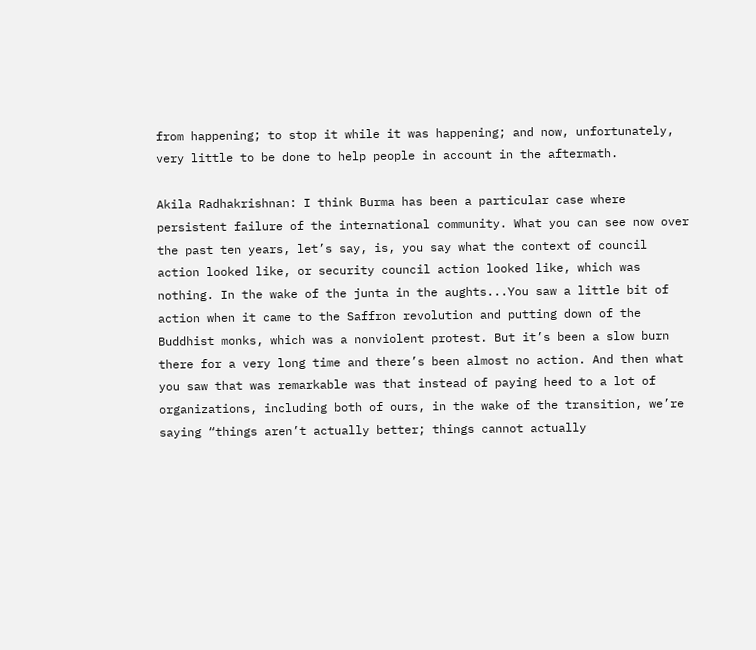from happening; to stop it while it was happening; and now, unfortunately, very little to be done to help people in account in the aftermath.

Akila Radhakrishnan: I think Burma has been a particular case where persistent failure of the international community. What you can see now over the past ten years, let’s say, is, you say what the context of council action looked like, or security council action looked like, which was nothing. In the wake of the junta in the aughts...You saw a little bit of action when it came to the Saffron revolution and putting down of the Buddhist monks, which was a nonviolent protest. But it’s been a slow burn there for a very long time and there’s been almost no action. And then what you saw that was remarkable was that instead of paying heed to a lot of organizations, including both of ours, in the wake of the transition, we’re saying “things aren’t actually better; things cannot actually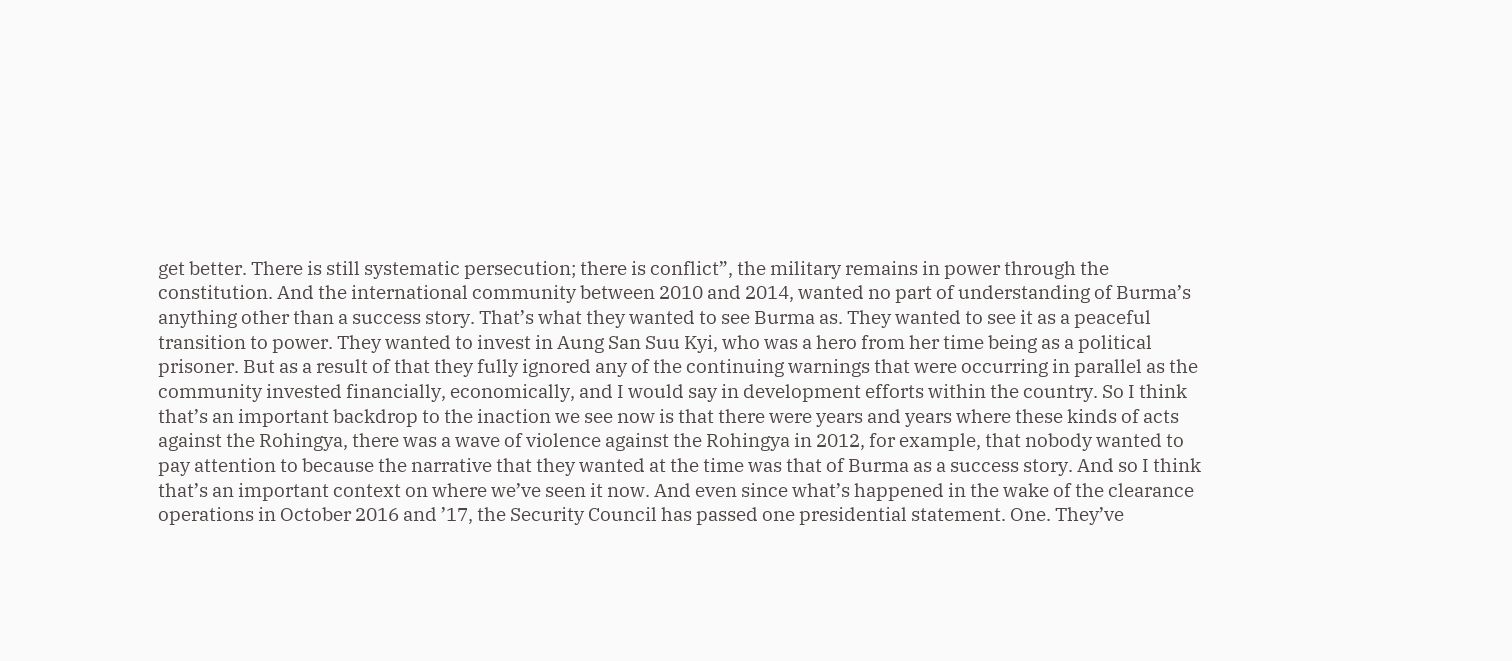get better. There is still systematic persecution; there is conflict”, the military remains in power through the constitution. And the international community between 2010 and 2014, wanted no part of understanding of Burma’s anything other than a success story. That’s what they wanted to see Burma as. They wanted to see it as a peaceful transition to power. They wanted to invest in Aung San Suu Kyi, who was a hero from her time being as a political prisoner. But as a result of that they fully ignored any of the continuing warnings that were occurring in parallel as the community invested financially, economically, and I would say in development efforts within the country. So I think that’s an important backdrop to the inaction we see now is that there were years and years where these kinds of acts against the Rohingya, there was a wave of violence against the Rohingya in 2012, for example, that nobody wanted to pay attention to because the narrative that they wanted at the time was that of Burma as a success story. And so I think that’s an important context on where we’ve seen it now. And even since what’s happened in the wake of the clearance operations in October 2016 and ’17, the Security Council has passed one presidential statement. One. They’ve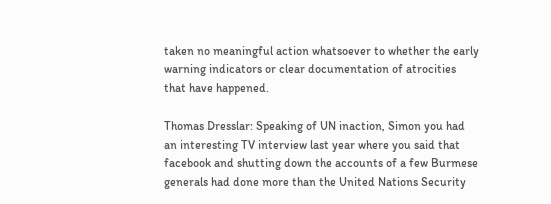taken no meaningful action whatsoever to whether the early warning indicators or clear documentation of atrocities that have happened.

Thomas Dresslar: Speaking of UN inaction, Simon you had an interesting TV interview last year where you said that facebook and shutting down the accounts of a few Burmese generals had done more than the United Nations Security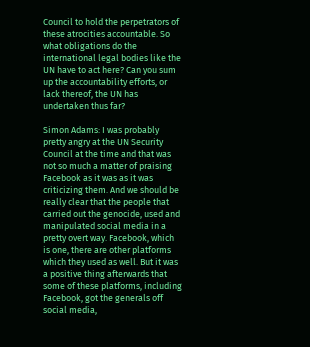Council to hold the perpetrators of these atrocities accountable. So what obligations do the international legal bodies like the UN have to act here? Can you sum up the accountability efforts, or lack thereof, the UN has undertaken thus far?

Simon Adams: I was probably pretty angry at the UN Security Council at the time and that was not so much a matter of praising Facebook as it was as it was criticizing them. And we should be really clear that the people that carried out the genocide, used and manipulated social media in a pretty overt way. Facebook, which is one, there are other platforms which they used as well. But it was a positive thing afterwards that some of these platforms, including Facebook, got the generals off social media,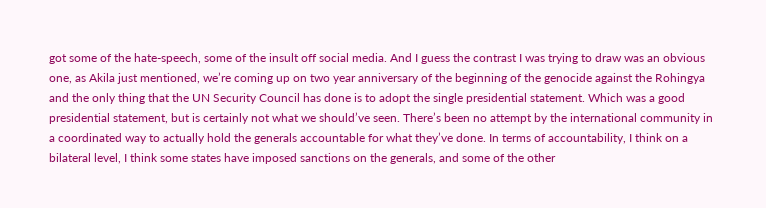got some of the hate-speech, some of the insult off social media. And I guess the contrast I was trying to draw was an obvious one, as Akila just mentioned, we’re coming up on two year anniversary of the beginning of the genocide against the Rohingya and the only thing that the UN Security Council has done is to adopt the single presidential statement. Which was a good presidential statement, but is certainly not what we should’ve seen. There’s been no attempt by the international community in a coordinated way to actually hold the generals accountable for what they’ve done. In terms of accountability, I think on a bilateral level, I think some states have imposed sanctions on the generals, and some of the other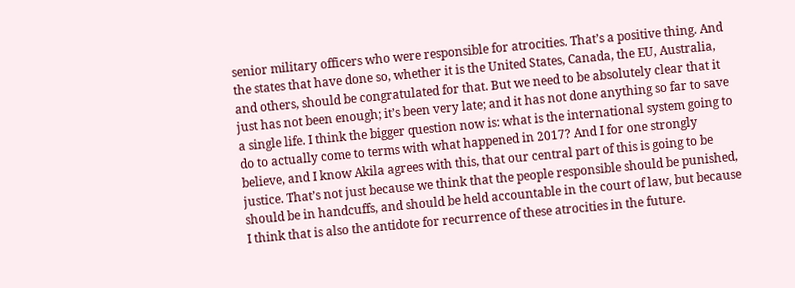senior military officers who were responsible for atrocities. That’s a positive thing. And the states that have done so, whether it is the United States, Canada, the EU, Australia, and others, should be congratulated for that. But we need to be absolutely clear that it just has not been enough; it’s been very late; and it has not done anything so far to save a single life. I think the bigger question now is: what is the international system going to do to actually come to terms with what happened in 2017? And I for one strongly believe, and I know Akila agrees with this, that our central part of this is going to be justice. That’s not just because we think that the people responsible should be punished, should be in handcuffs, and should be held accountable in the court of law, but because I think that is also the antidote for recurrence of these atrocities in the future.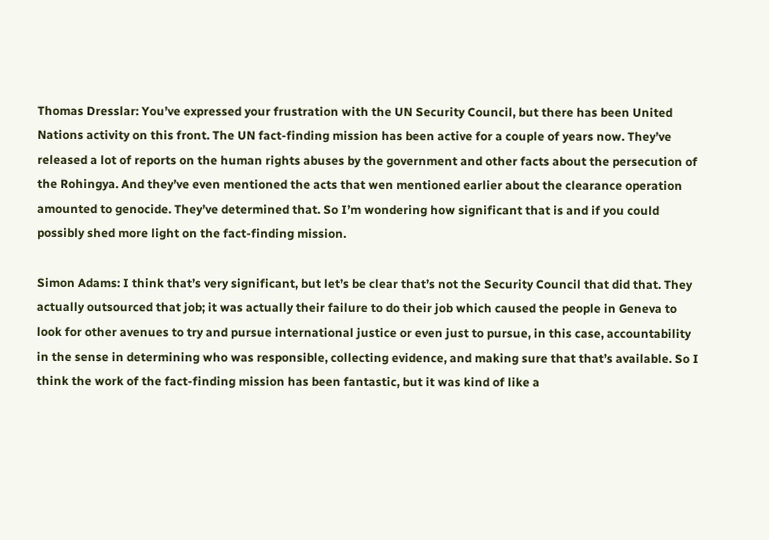Thomas Dresslar: You’ve expressed your frustration with the UN Security Council, but there has been United Nations activity on this front. The UN fact-finding mission has been active for a couple of years now. They’ve released a lot of reports on the human rights abuses by the government and other facts about the persecution of the Rohingya. And they’ve even mentioned the acts that wen mentioned earlier about the clearance operation amounted to genocide. They’ve determined that. So I’m wondering how significant that is and if you could possibly shed more light on the fact-finding mission.

Simon Adams: I think that’s very significant, but let’s be clear that’s not the Security Council that did that. They actually outsourced that job; it was actually their failure to do their job which caused the people in Geneva to look for other avenues to try and pursue international justice or even just to pursue, in this case, accountability in the sense in determining who was responsible, collecting evidence, and making sure that that’s available. So I think the work of the fact-finding mission has been fantastic, but it was kind of like a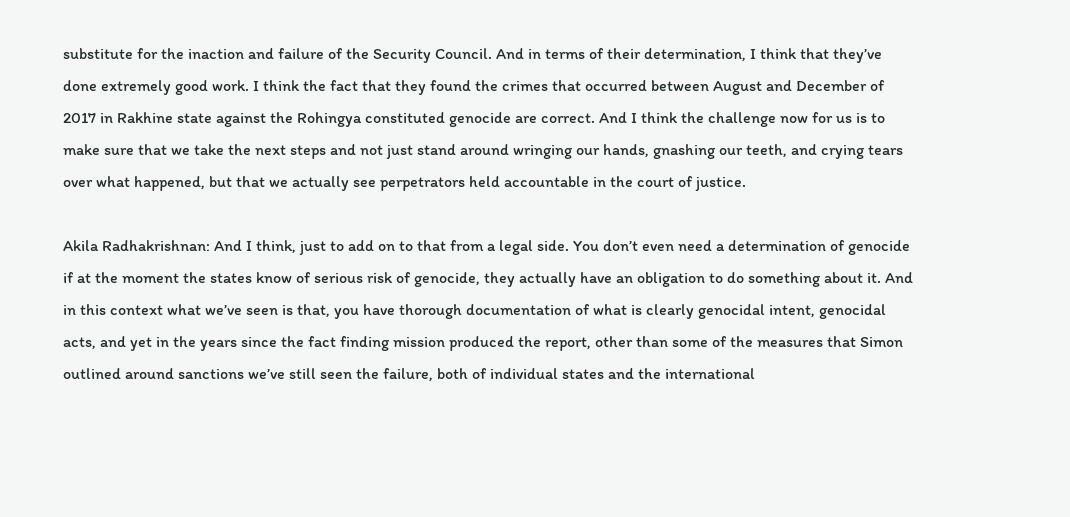substitute for the inaction and failure of the Security Council. And in terms of their determination, I think that they’ve done extremely good work. I think the fact that they found the crimes that occurred between August and December of 2017 in Rakhine state against the Rohingya constituted genocide are correct. And I think the challenge now for us is to make sure that we take the next steps and not just stand around wringing our hands, gnashing our teeth, and crying tears over what happened, but that we actually see perpetrators held accountable in the court of justice.

Akila Radhakrishnan: And I think, just to add on to that from a legal side. You don’t even need a determination of genocide if at the moment the states know of serious risk of genocide, they actually have an obligation to do something about it. And in this context what we’ve seen is that, you have thorough documentation of what is clearly genocidal intent, genocidal acts, and yet in the years since the fact finding mission produced the report, other than some of the measures that Simon outlined around sanctions we’ve still seen the failure, both of individual states and the international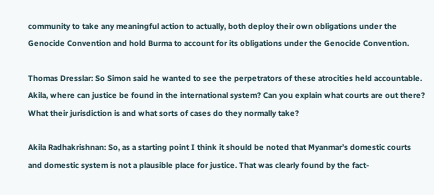community to take any meaningful action to actually, both deploy their own obligations under the Genocide Convention and hold Burma to account for its obligations under the Genocide Convention.

Thomas Dresslar: So Simon said he wanted to see the perpetrators of these atrocities held accountable. Akila, where can justice be found in the international system? Can you explain what courts are out there? What their jurisdiction is and what sorts of cases do they normally take?

Akila Radhakrishnan: So, as a starting point I think it should be noted that Myanmar’s domestic courts and domestic system is not a plausible place for justice. That was clearly found by the fact-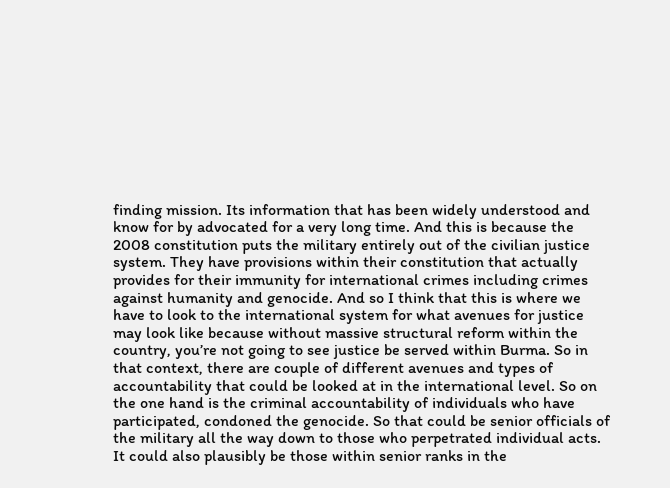finding mission. Its information that has been widely understood and know for by advocated for a very long time. And this is because the 2008 constitution puts the military entirely out of the civilian justice system. They have provisions within their constitution that actually provides for their immunity for international crimes including crimes against humanity and genocide. And so I think that this is where we have to look to the international system for what avenues for justice may look like because without massive structural reform within the country, you’re not going to see justice be served within Burma. So in that context, there are couple of different avenues and types of accountability that could be looked at in the international level. So on the one hand is the criminal accountability of individuals who have participated, condoned the genocide. So that could be senior officials of the military all the way down to those who perpetrated individual acts. It could also plausibly be those within senior ranks in the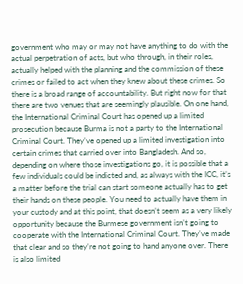government who may or may not have anything to do with the actual perpetration of acts, but who through, in their roles, actually helped with the planning and the commission of these crimes or failed to act when they knew about these crimes. So there is a broad range of accountability. But right now for that there are two venues that are seemingly plausible. On one hand, the International Criminal Court has opened up a limited prosecution because Burma is not a party to the International Criminal Court. They’ve opened up a limited investigation into certain crimes that carried over into Bangladesh. And so, depending on where those investigations go, it is possible that a few individuals could be indicted and, as always with the ICC, it’s a matter before the trial can start someone actually has to get their hands on these people. You need to actually have them in your custody and at this point, that doesn’t seem as a very likely opportunity because the Burmese government isn’t going to cooperate with the International Criminal Court. They’ve made that clear and so they’re not going to hand anyone over. There is also limited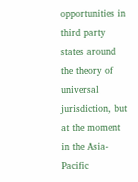opportunities in third party states around the theory of universal jurisdiction, but at the moment in the Asia-Pacific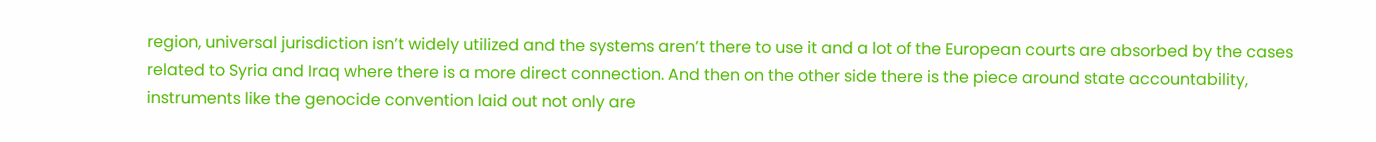region, universal jurisdiction isn’t widely utilized and the systems aren’t there to use it and a lot of the European courts are absorbed by the cases related to Syria and Iraq where there is a more direct connection. And then on the other side there is the piece around state accountability, instruments like the genocide convention laid out not only are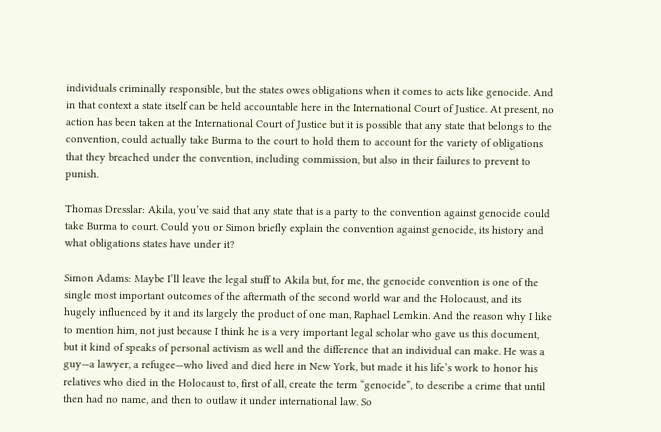individuals criminally responsible, but the states owes obligations when it comes to acts like genocide. And in that context a state itself can be held accountable here in the International Court of Justice. At present, no action has been taken at the International Court of Justice but it is possible that any state that belongs to the convention, could actually take Burma to the court to hold them to account for the variety of obligations that they breached under the convention, including commission, but also in their failures to prevent to punish.

Thomas Dresslar: Akila, you’ve said that any state that is a party to the convention against genocide could take Burma to court. Could you or Simon briefly explain the convention against genocide, its history and what obligations states have under it?

Simon Adams: Maybe I’ll leave the legal stuff to Akila but, for me, the genocide convention is one of the single most important outcomes of the aftermath of the second world war and the Holocaust, and its hugely influenced by it and its largely the product of one man, Raphael Lemkin. And the reason why I like to mention him, not just because I think he is a very important legal scholar who gave us this document, but it kind of speaks of personal activism as well and the difference that an individual can make. He was a guy—a lawyer, a refugee—who lived and died here in New York, but made it his life’s work to honor his relatives who died in the Holocaust to, first of all, create the term “genocide”, to describe a crime that until then had no name, and then to outlaw it under international law. So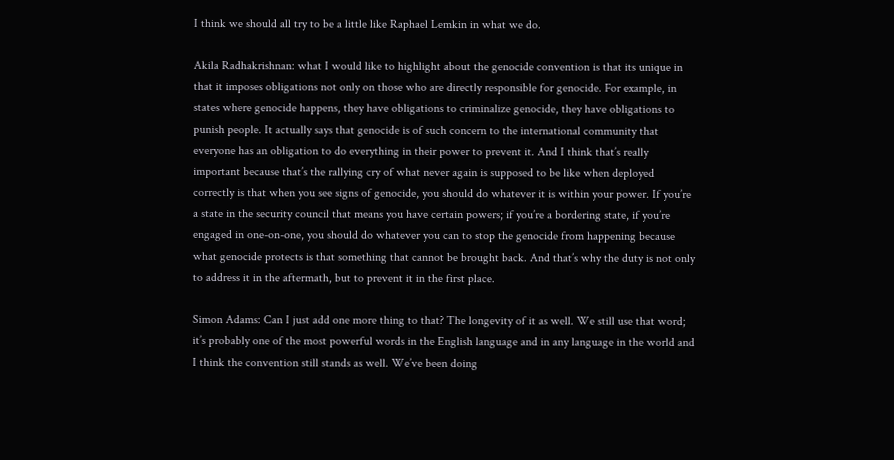I think we should all try to be a little like Raphael Lemkin in what we do.

Akila Radhakrishnan: what I would like to highlight about the genocide convention is that its unique in that it imposes obligations not only on those who are directly responsible for genocide. For example, in states where genocide happens, they have obligations to criminalize genocide, they have obligations to punish people. It actually says that genocide is of such concern to the international community that everyone has an obligation to do everything in their power to prevent it. And I think that’s really important because that’s the rallying cry of what never again is supposed to be like when deployed correctly is that when you see signs of genocide, you should do whatever it is within your power. If you’re a state in the security council that means you have certain powers; if you’re a bordering state, if you’re engaged in one-on-one, you should do whatever you can to stop the genocide from happening because what genocide protects is that something that cannot be brought back. And that’s why the duty is not only to address it in the aftermath, but to prevent it in the first place.

Simon Adams: Can I just add one more thing to that? The longevity of it as well. We still use that word; it’s probably one of the most powerful words in the English language and in any language in the world and I think the convention still stands as well. We’ve been doing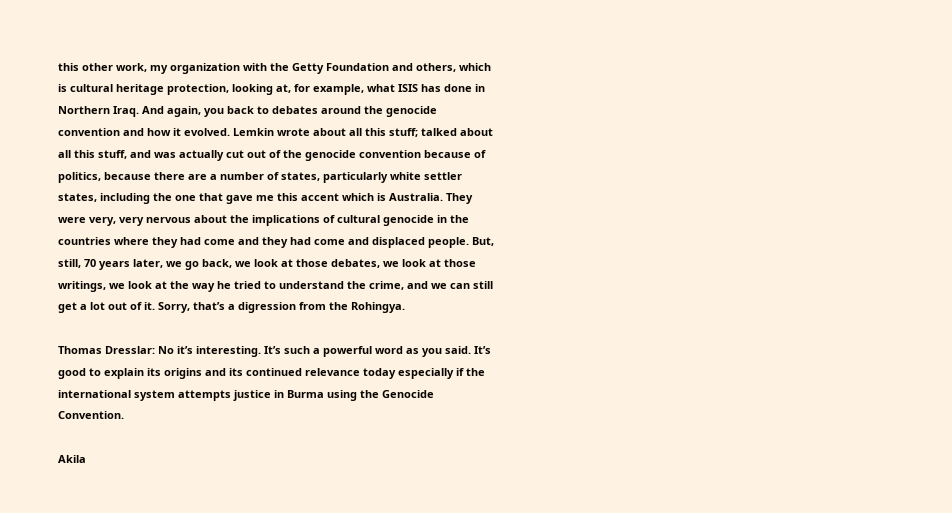this other work, my organization with the Getty Foundation and others, which is cultural heritage protection, looking at, for example, what ISIS has done in Northern Iraq. And again, you back to debates around the genocide convention and how it evolved. Lemkin wrote about all this stuff; talked about all this stuff, and was actually cut out of the genocide convention because of politics, because there are a number of states, particularly white settler states, including the one that gave me this accent which is Australia. They were very, very nervous about the implications of cultural genocide in the countries where they had come and they had come and displaced people. But, still, 70 years later, we go back, we look at those debates, we look at those writings, we look at the way he tried to understand the crime, and we can still get a lot out of it. Sorry, that’s a digression from the Rohingya.

Thomas Dresslar: No it’s interesting. It’s such a powerful word as you said. It’s good to explain its origins and its continued relevance today especially if the international system attempts justice in Burma using the Genocide Convention.

Akila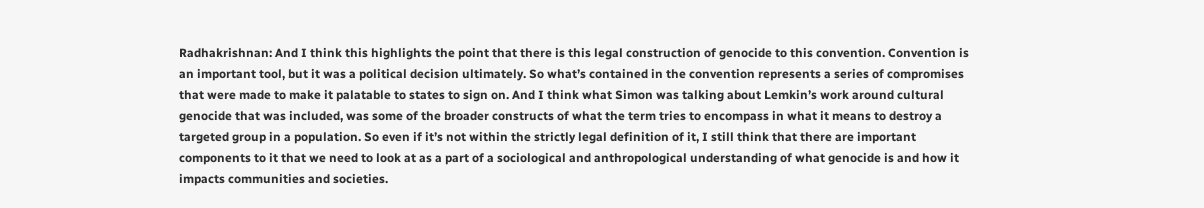Radhakrishnan: And I think this highlights the point that there is this legal construction of genocide to this convention. Convention is an important tool, but it was a political decision ultimately. So what’s contained in the convention represents a series of compromises that were made to make it palatable to states to sign on. And I think what Simon was talking about Lemkin’s work around cultural genocide that was included, was some of the broader constructs of what the term tries to encompass in what it means to destroy a targeted group in a population. So even if it’s not within the strictly legal definition of it, I still think that there are important components to it that we need to look at as a part of a sociological and anthropological understanding of what genocide is and how it impacts communities and societies.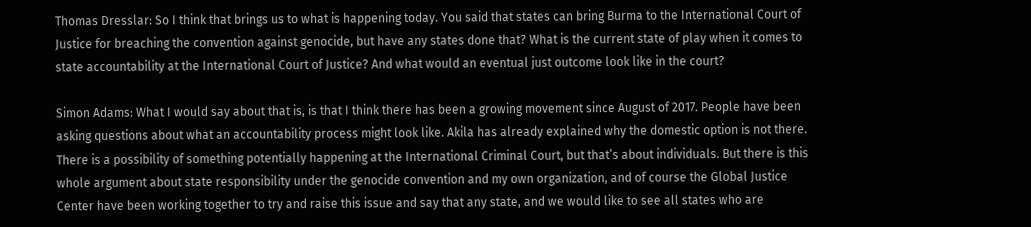Thomas Dresslar: So I think that brings us to what is happening today. You said that states can bring Burma to the International Court of Justice for breaching the convention against genocide, but have any states done that? What is the current state of play when it comes to state accountability at the International Court of Justice? And what would an eventual just outcome look like in the court?

Simon Adams: What I would say about that is, is that I think there has been a growing movement since August of 2017. People have been asking questions about what an accountability process might look like. Akila has already explained why the domestic option is not there. There is a possibility of something potentially happening at the International Criminal Court, but that’s about individuals. But there is this whole argument about state responsibility under the genocide convention and my own organization, and of course the Global Justice Center have been working together to try and raise this issue and say that any state, and we would like to see all states who are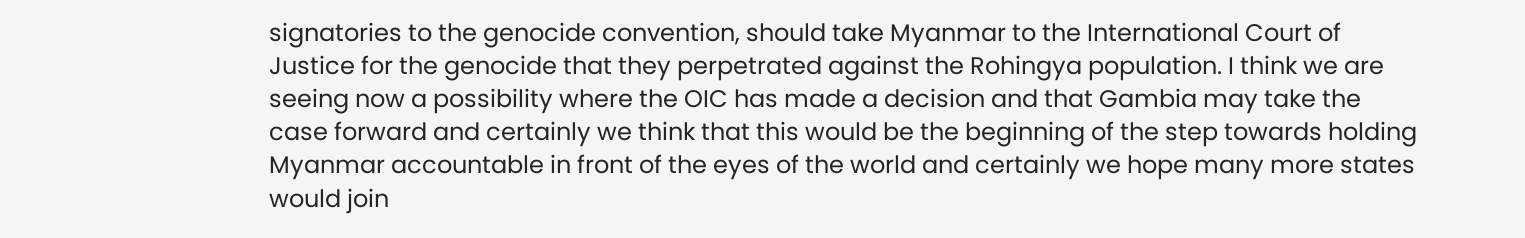signatories to the genocide convention, should take Myanmar to the International Court of Justice for the genocide that they perpetrated against the Rohingya population. I think we are seeing now a possibility where the OIC has made a decision and that Gambia may take the case forward and certainly we think that this would be the beginning of the step towards holding Myanmar accountable in front of the eyes of the world and certainly we hope many more states would join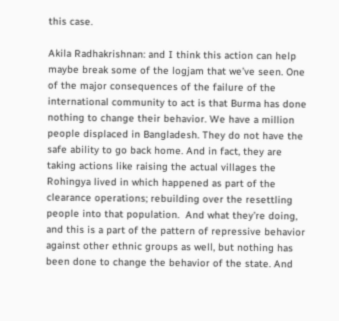this case.

Akila Radhakrishnan: and I think this action can help maybe break some of the logjam that we’ve seen. One of the major consequences of the failure of the international community to act is that Burma has done nothing to change their behavior. We have a million people displaced in Bangladesh. They do not have the safe ability to go back home. And in fact, they are taking actions like raising the actual villages the Rohingya lived in which happened as part of the clearance operations; rebuilding over the resettling people into that population.  And what they’re doing, and this is a part of the pattern of repressive behavior against other ethnic groups as well, but nothing has been done to change the behavior of the state. And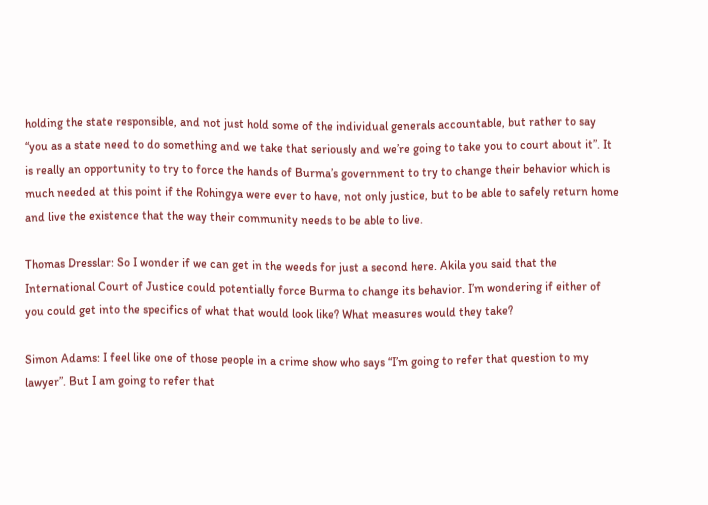holding the state responsible, and not just hold some of the individual generals accountable, but rather to say “you as a state need to do something and we take that seriously and we’re going to take you to court about it”. It is really an opportunity to try to force the hands of Burma’s government to try to change their behavior which is much needed at this point if the Rohingya were ever to have, not only justice, but to be able to safely return home and live the existence that the way their community needs to be able to live.

Thomas Dresslar: So I wonder if we can get in the weeds for just a second here. Akila you said that the International Court of Justice could potentially force Burma to change its behavior. I’m wondering if either of you could get into the specifics of what that would look like? What measures would they take?

Simon Adams: I feel like one of those people in a crime show who says “I’m going to refer that question to my lawyer”. But I am going to refer that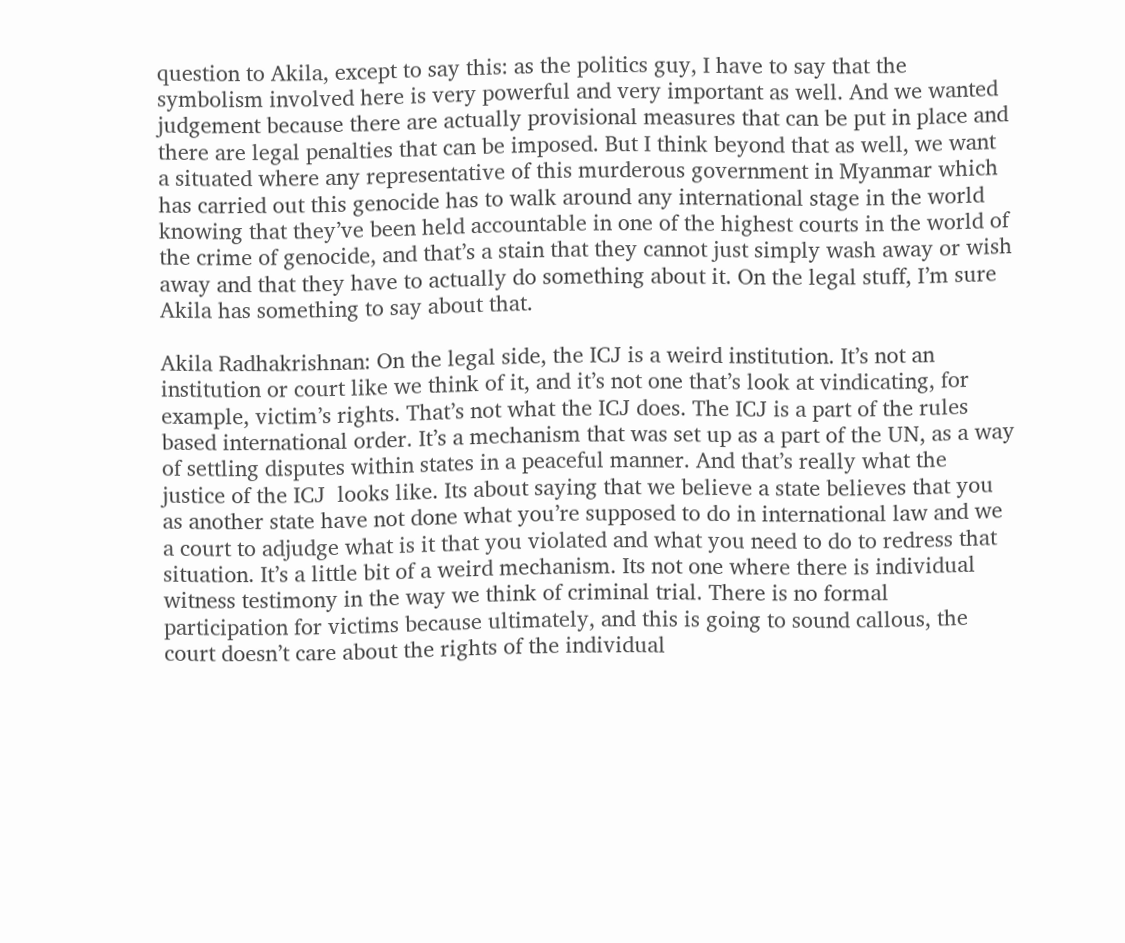question to Akila, except to say this: as the politics guy, I have to say that the symbolism involved here is very powerful and very important as well. And we wanted judgement because there are actually provisional measures that can be put in place and there are legal penalties that can be imposed. But I think beyond that as well, we want a situated where any representative of this murderous government in Myanmar which has carried out this genocide has to walk around any international stage in the world knowing that they’ve been held accountable in one of the highest courts in the world of the crime of genocide, and that’s a stain that they cannot just simply wash away or wish away and that they have to actually do something about it. On the legal stuff, I’m sure Akila has something to say about that.

Akila Radhakrishnan: On the legal side, the ICJ is a weird institution. It’s not an institution or court like we think of it, and it’s not one that’s look at vindicating, for example, victim’s rights. That’s not what the ICJ does. The ICJ is a part of the rules based international order. It’s a mechanism that was set up as a part of the UN, as a way of settling disputes within states in a peaceful manner. And that’s really what the justice of the ICJ  looks like. Its about saying that we believe a state believes that you as another state have not done what you’re supposed to do in international law and we a court to adjudge what is it that you violated and what you need to do to redress that situation. It’s a little bit of a weird mechanism. Its not one where there is individual witness testimony in the way we think of criminal trial. There is no formal participation for victims because ultimately, and this is going to sound callous, the court doesn’t care about the rights of the individual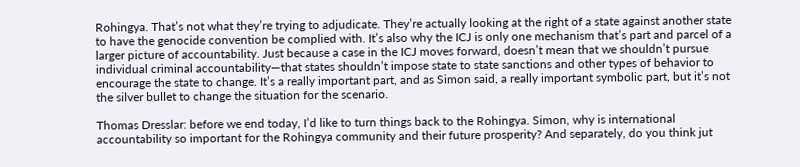Rohingya. That’s not what they’re trying to adjudicate. They’re actually looking at the right of a state against another state to have the genocide convention be complied with. It’s also why the ICJ is only one mechanism that’s part and parcel of a larger picture of accountability. Just because a case in the ICJ moves forward, doesn’t mean that we shouldn’t pursue individual criminal accountability—that states shouldn’t impose state to state sanctions and other types of behavior to encourage the state to change. It’s a really important part, and as Simon said, a really important symbolic part, but it’s not the silver bullet to change the situation for the scenario.

Thomas Dresslar: before we end today, I’d like to turn things back to the Rohingya. Simon, why is international accountability so important for the Rohingya community and their future prosperity? And separately, do you think jut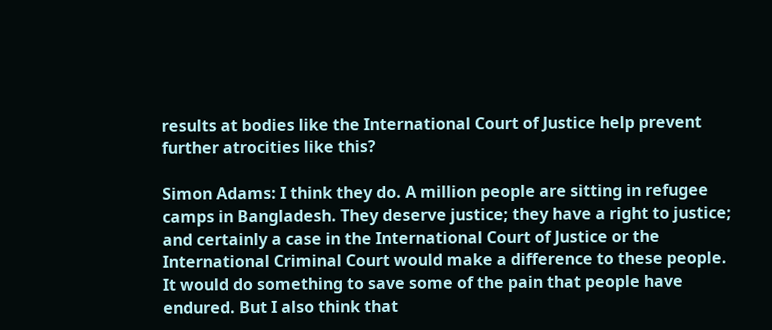results at bodies like the International Court of Justice help prevent further atrocities like this?

Simon Adams: I think they do. A million people are sitting in refugee camps in Bangladesh. They deserve justice; they have a right to justice; and certainly a case in the International Court of Justice or the International Criminal Court would make a difference to these people. It would do something to save some of the pain that people have endured. But I also think that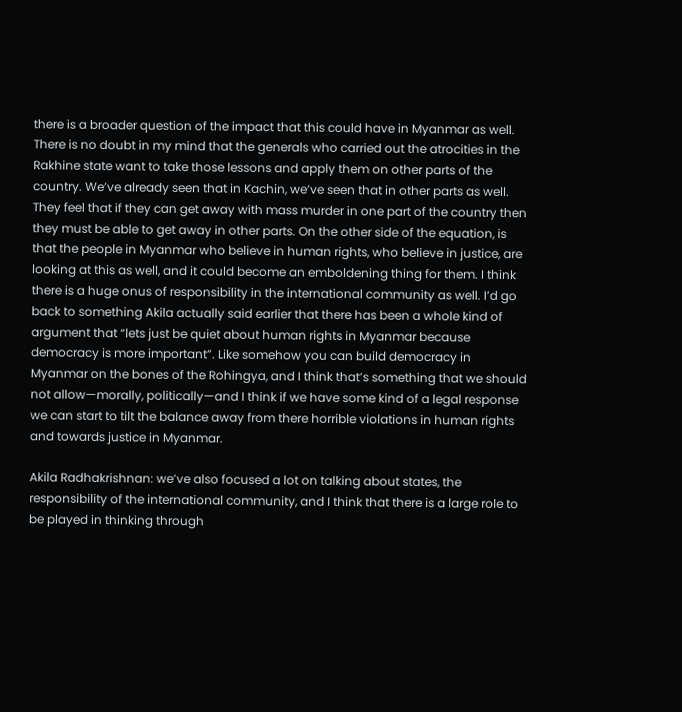there is a broader question of the impact that this could have in Myanmar as well. There is no doubt in my mind that the generals who carried out the atrocities in the Rakhine state want to take those lessons and apply them on other parts of the country. We’ve already seen that in Kachin, we’ve seen that in other parts as well. They feel that if they can get away with mass murder in one part of the country then they must be able to get away in other parts. On the other side of the equation, is that the people in Myanmar who believe in human rights, who believe in justice, are looking at this as well, and it could become an emboldening thing for them. I think there is a huge onus of responsibility in the international community as well. I’d go back to something Akila actually said earlier that there has been a whole kind of argument that “lets just be quiet about human rights in Myanmar because democracy is more important”. Like somehow you can build democracy in Myanmar on the bones of the Rohingya, and I think that’s something that we should not allow—morally, politically—and I think if we have some kind of a legal response we can start to tilt the balance away from there horrible violations in human rights and towards justice in Myanmar.

Akila Radhakrishnan: we’ve also focused a lot on talking about states, the responsibility of the international community, and I think that there is a large role to be played in thinking through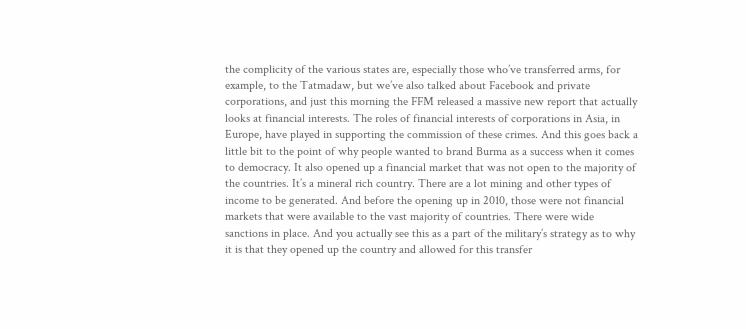the complicity of the various states are, especially those who’ve transferred arms, for example, to the Tatmadaw, but we’ve also talked about Facebook and private corporations, and just this morning the FFM released a massive new report that actually looks at financial interests. The roles of financial interests of corporations in Asia, in Europe, have played in supporting the commission of these crimes. And this goes back a little bit to the point of why people wanted to brand Burma as a success when it comes to democracy. It also opened up a financial market that was not open to the majority of the countries. It’s a mineral rich country. There are a lot mining and other types of income to be generated. And before the opening up in 2010, those were not financial markets that were available to the vast majority of countries. There were wide sanctions in place. And you actually see this as a part of the military’s strategy as to why it is that they opened up the country and allowed for this transfer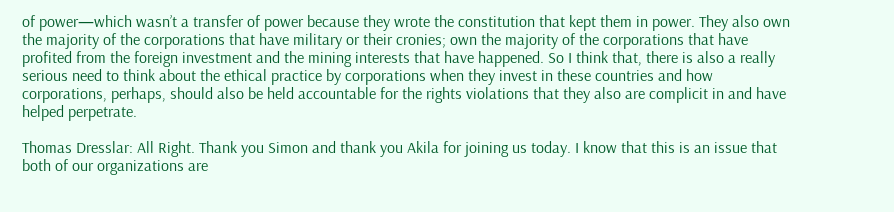of power—which wasn’t a transfer of power because they wrote the constitution that kept them in power. They also own the majority of the corporations that have military or their cronies; own the majority of the corporations that have profited from the foreign investment and the mining interests that have happened. So I think that, there is also a really serious need to think about the ethical practice by corporations when they invest in these countries and how corporations, perhaps, should also be held accountable for the rights violations that they also are complicit in and have helped perpetrate.

Thomas Dresslar: All Right. Thank you Simon and thank you Akila for joining us today. I know that this is an issue that both of our organizations are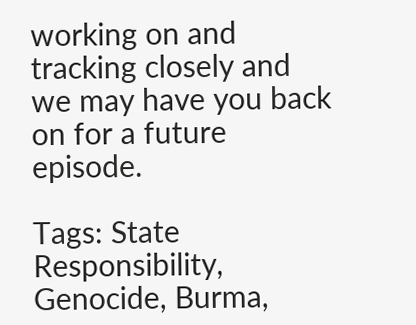working on and tracking closely and we may have you back on for a future episode.

Tags: State Responsibility, Genocide, Burma,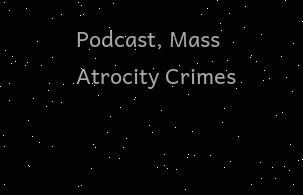Podcast, Mass Atrocity Crimes